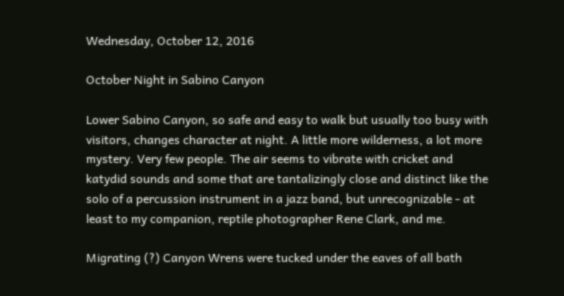Wednesday, October 12, 2016

October Night in Sabino Canyon

Lower Sabino Canyon, so safe and easy to walk but usually too busy with visitors, changes character at night. A little more wilderness, a lot more mystery. Very few people. The air seems to vibrate with cricket and katydid sounds and some that are tantalizingly close and distinct like the solo of a percussion instrument in a jazz band, but unrecognizable - at least to my companion, reptile photographer Rene Clark, and me.

Migrating (?) Canyon Wrens were tucked under the eaves of all bath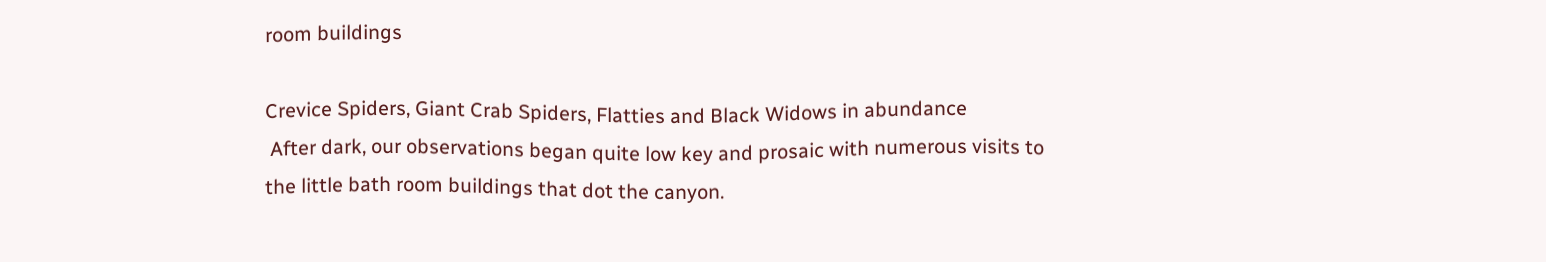room buildings

Crevice Spiders, Giant Crab Spiders, Flatties and Black Widows in abundance
 After dark, our observations began quite low key and prosaic with numerous visits to the little bath room buildings that dot the canyon.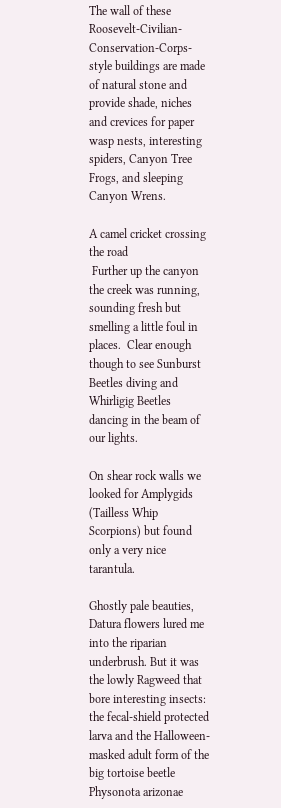The wall of these Roosevelt-Civilian-Conservation-Corps-style buildings are made of natural stone and provide shade, niches and crevices for paper wasp nests, interesting spiders, Canyon Tree Frogs, and sleeping Canyon Wrens.

A camel cricket crossing the road
 Further up the canyon the creek was running, sounding fresh but smelling a little foul in places.  Clear enough though to see Sunburst Beetles diving and Whirligig Beetles dancing in the beam of our lights.

On shear rock walls we looked for Amplygids (Tailless Whip Scorpions) but found only a very nice tarantula.

Ghostly pale beauties, Datura flowers lured me into the riparian underbrush. But it was the lowly Ragweed that bore interesting insects: the fecal-shield protected larva and the Halloween-masked adult form of the big tortoise beetle Physonota arizonae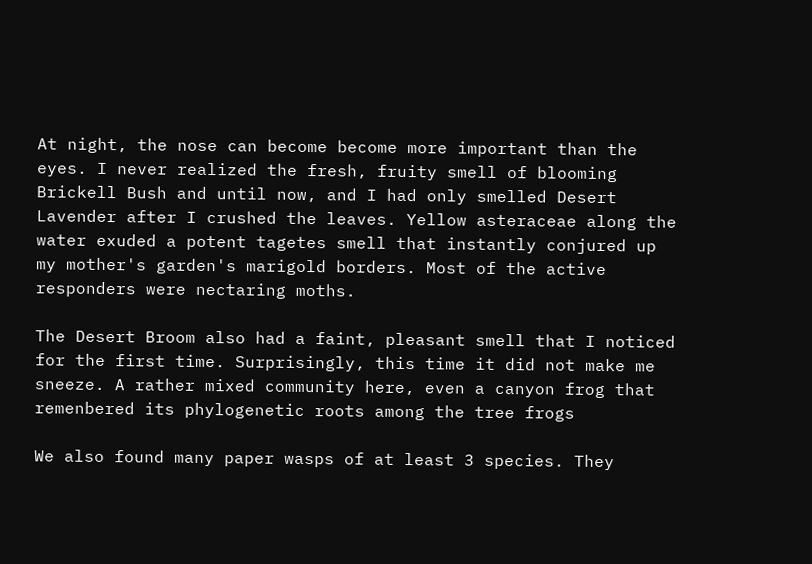At night, the nose can become become more important than the eyes. I never realized the fresh, fruity smell of blooming Brickell Bush and until now, and I had only smelled Desert Lavender after I crushed the leaves. Yellow asteraceae along the water exuded a potent tagetes smell that instantly conjured up my mother's garden's marigold borders. Most of the active responders were nectaring moths.

The Desert Broom also had a faint, pleasant smell that I noticed for the first time. Surprisingly, this time it did not make me sneeze. A rather mixed community here, even a canyon frog that remenbered its phylogenetic roots among the tree frogs

We also found many paper wasps of at least 3 species. They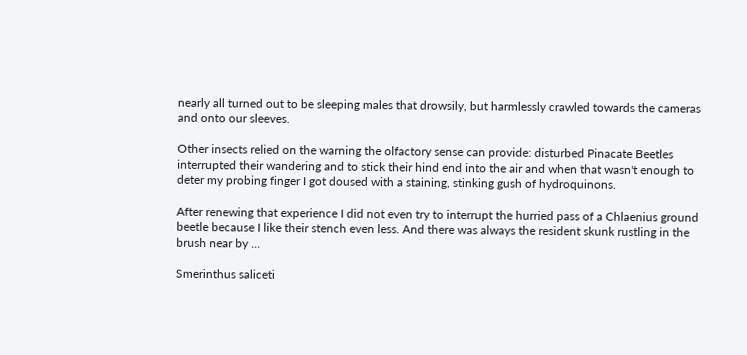nearly all turned out to be sleeping males that drowsily, but harmlessly crawled towards the cameras and onto our sleeves.

Other insects relied on the warning the olfactory sense can provide: disturbed Pinacate Beetles interrupted their wandering and to stick their hind end into the air and when that wasn't enough to deter my probing finger I got doused with a staining, stinking gush of hydroquinons.

After renewing that experience I did not even try to interrupt the hurried pass of a Chlaenius ground beetle because I like their stench even less. And there was always the resident skunk rustling in the brush near by ...

Smerinthus saliceti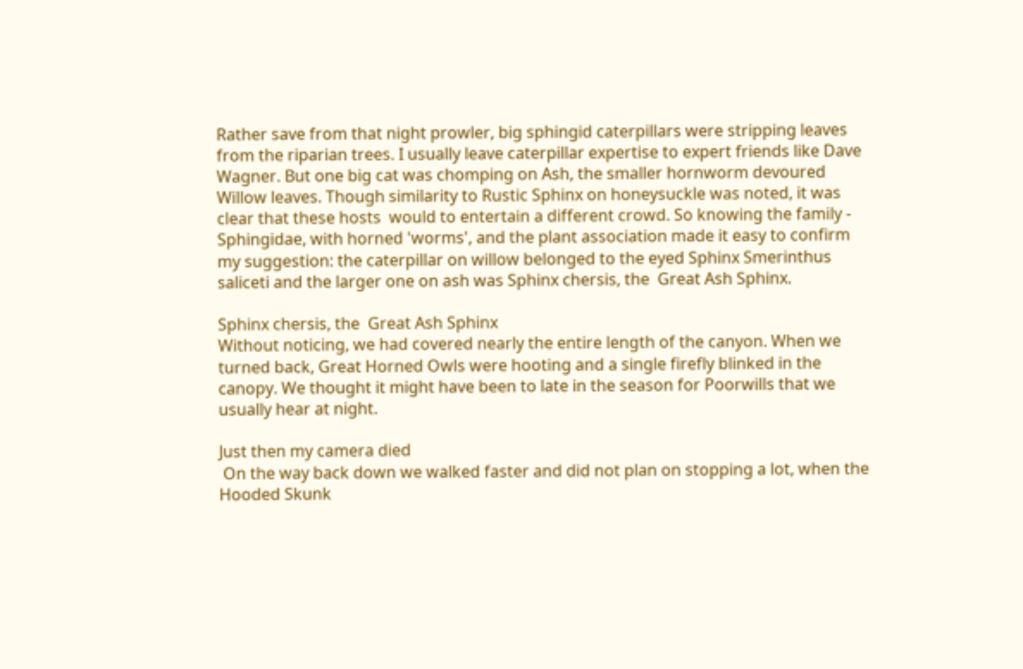Rather save from that night prowler, big sphingid caterpillars were stripping leaves from the riparian trees. I usually leave caterpillar expertise to expert friends like Dave Wagner. But one big cat was chomping on Ash, the smaller hornworm devoured Willow leaves. Though similarity to Rustic Sphinx on honeysuckle was noted, it was clear that these hosts  would to entertain a different crowd. So knowing the family - Sphingidae, with horned 'worms', and the plant association made it easy to confirm my suggestion: the caterpillar on willow belonged to the eyed Sphinx Smerinthus saliceti and the larger one on ash was Sphinx chersis, the  Great Ash Sphinx.

Sphinx chersis, the  Great Ash Sphinx
Without noticing, we had covered nearly the entire length of the canyon. When we turned back, Great Horned Owls were hooting and a single firefly blinked in the canopy. We thought it might have been to late in the season for Poorwills that we usually hear at night.

Just then my camera died
 On the way back down we walked faster and did not plan on stopping a lot, when the Hooded Skunk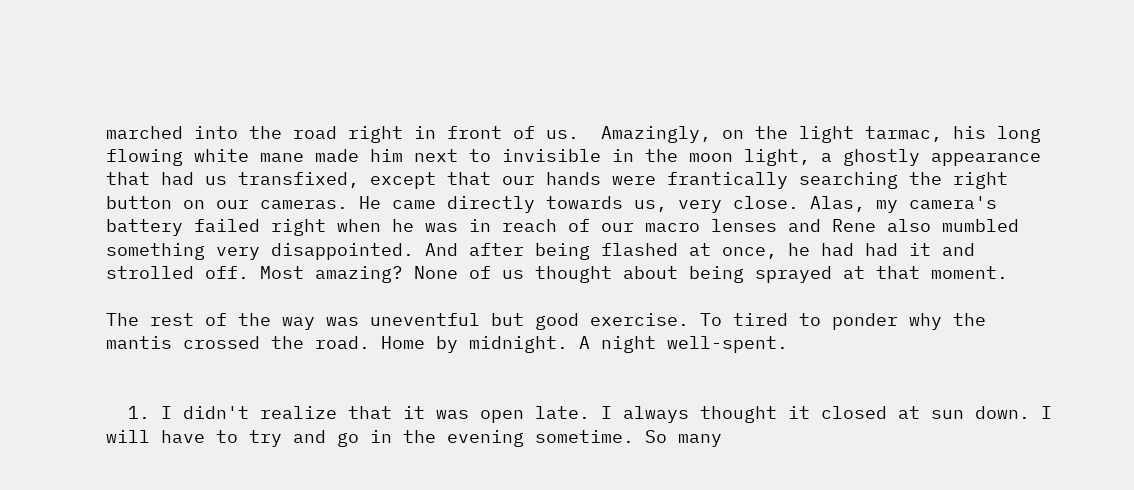marched into the road right in front of us.  Amazingly, on the light tarmac, his long flowing white mane made him next to invisible in the moon light, a ghostly appearance that had us transfixed, except that our hands were frantically searching the right button on our cameras. He came directly towards us, very close. Alas, my camera's battery failed right when he was in reach of our macro lenses and Rene also mumbled something very disappointed. And after being flashed at once, he had had it and strolled off. Most amazing? None of us thought about being sprayed at that moment.

The rest of the way was uneventful but good exercise. To tired to ponder why the mantis crossed the road. Home by midnight. A night well-spent.


  1. I didn't realize that it was open late. I always thought it closed at sun down. I will have to try and go in the evening sometime. So many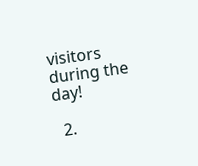visitors during the day!

  2.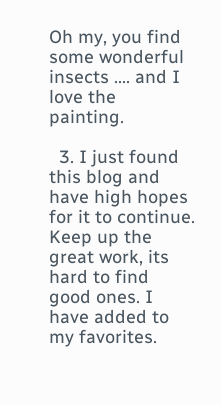Oh my, you find some wonderful insects .... and I love the painting.

  3. I just found this blog and have high hopes for it to continue. Keep up the great work, its hard to find good ones. I have added to my favorites.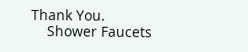Thank You.
    Shower Faucets